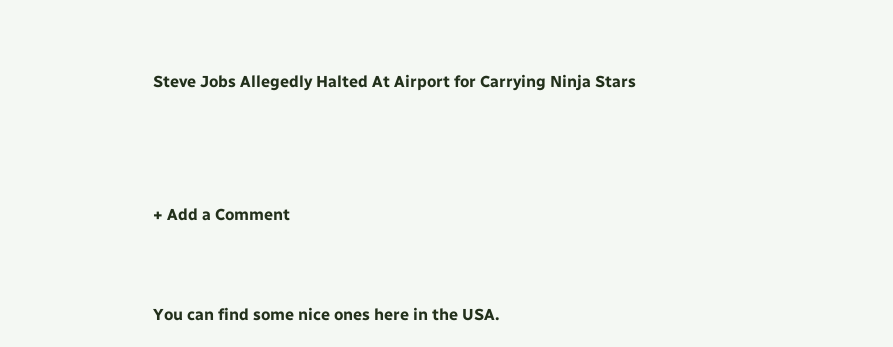Steve Jobs Allegedly Halted At Airport for Carrying Ninja Stars



+ Add a Comment


You can find some nice ones here in the USA.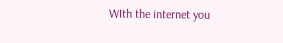WIth the internet you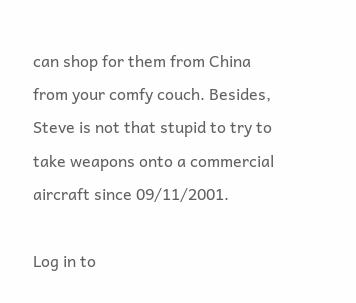can shop for them from China from your comfy couch. Besides, Steve is not that stupid to try to take weapons onto a commercial aircraft since 09/11/2001.

Log in to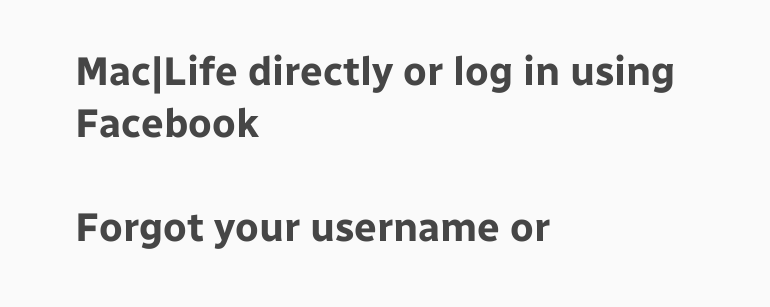Mac|Life directly or log in using Facebook

Forgot your username or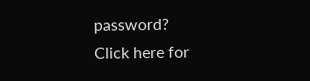password?
Click here for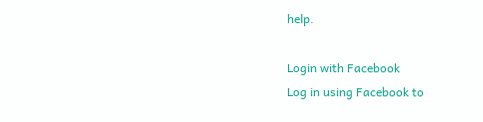help.

Login with Facebook
Log in using Facebook to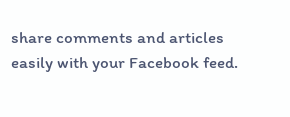share comments and articles easily with your Facebook feed.